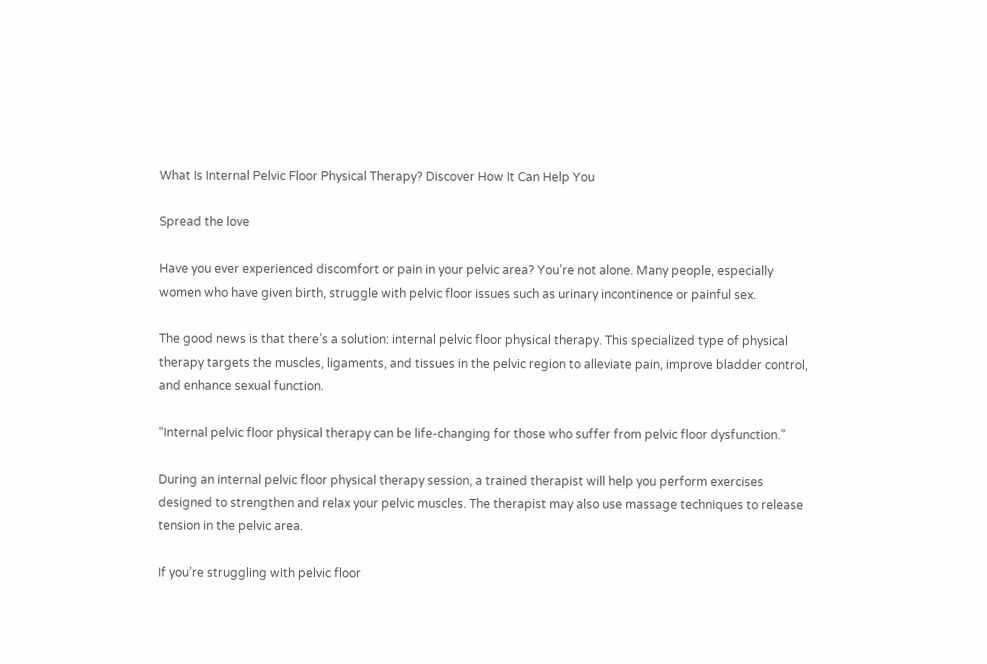What Is Internal Pelvic Floor Physical Therapy? Discover How It Can Help You

Spread the love

Have you ever experienced discomfort or pain in your pelvic area? You’re not alone. Many people, especially women who have given birth, struggle with pelvic floor issues such as urinary incontinence or painful sex.

The good news is that there’s a solution: internal pelvic floor physical therapy. This specialized type of physical therapy targets the muscles, ligaments, and tissues in the pelvic region to alleviate pain, improve bladder control, and enhance sexual function.

“Internal pelvic floor physical therapy can be life-changing for those who suffer from pelvic floor dysfunction.”

During an internal pelvic floor physical therapy session, a trained therapist will help you perform exercises designed to strengthen and relax your pelvic muscles. The therapist may also use massage techniques to release tension in the pelvic area.

If you’re struggling with pelvic floor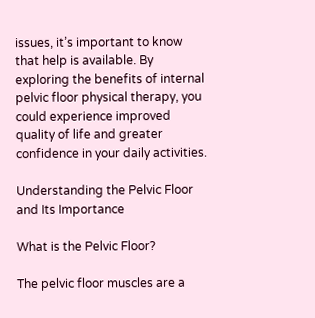issues, it’s important to know that help is available. By exploring the benefits of internal pelvic floor physical therapy, you could experience improved quality of life and greater confidence in your daily activities.

Understanding the Pelvic Floor and Its Importance

What is the Pelvic Floor?

The pelvic floor muscles are a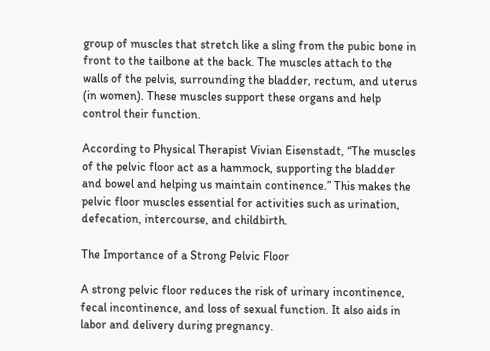group of muscles that stretch like a sling from the pubic bone in front to the tailbone at the back. The muscles attach to the walls of the pelvis, surrounding the bladder, rectum, and uterus (in women). These muscles support these organs and help control their function.

According to Physical Therapist Vivian Eisenstadt, “The muscles of the pelvic floor act as a hammock, supporting the bladder and bowel and helping us maintain continence.” This makes the pelvic floor muscles essential for activities such as urination, defecation, intercourse, and childbirth.

The Importance of a Strong Pelvic Floor

A strong pelvic floor reduces the risk of urinary incontinence, fecal incontinence, and loss of sexual function. It also aids in labor and delivery during pregnancy.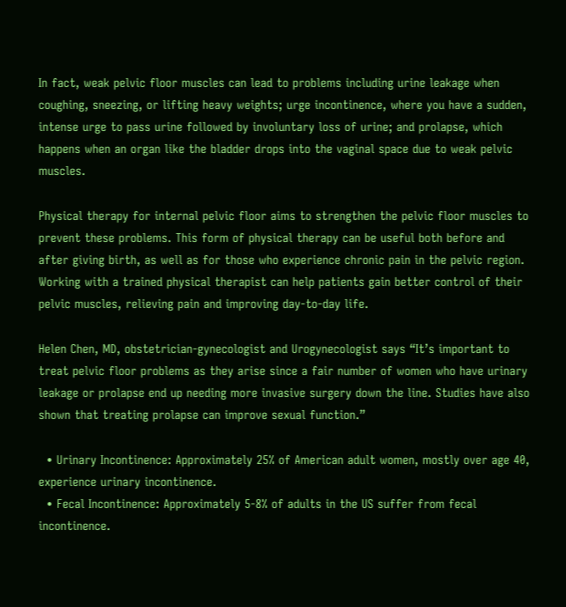In fact, weak pelvic floor muscles can lead to problems including urine leakage when coughing, sneezing, or lifting heavy weights; urge incontinence, where you have a sudden, intense urge to pass urine followed by involuntary loss of urine; and prolapse, which happens when an organ like the bladder drops into the vaginal space due to weak pelvic muscles.

Physical therapy for internal pelvic floor aims to strengthen the pelvic floor muscles to prevent these problems. This form of physical therapy can be useful both before and after giving birth, as well as for those who experience chronic pain in the pelvic region. Working with a trained physical therapist can help patients gain better control of their pelvic muscles, relieving pain and improving day-to-day life.

Helen Chen, MD, obstetrician-gynecologist and Urogynecologist says “It’s important to treat pelvic floor problems as they arise since a fair number of women who have urinary leakage or prolapse end up needing more invasive surgery down the line. Studies have also shown that treating prolapse can improve sexual function.”

  • Urinary Incontinence: Approximately 25% of American adult women, mostly over age 40, experience urinary incontinence.
  • Fecal Incontinence: Approximately 5-8% of adults in the US suffer from fecal incontinence.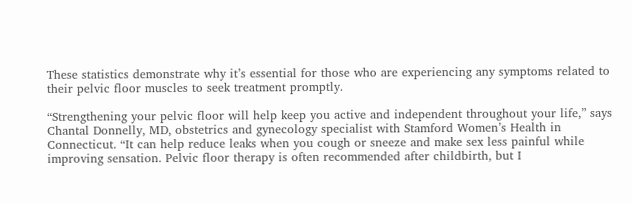These statistics demonstrate why it’s essential for those who are experiencing any symptoms related to their pelvic floor muscles to seek treatment promptly.

“Strengthening your pelvic floor will help keep you active and independent throughout your life,” says Chantal Donnelly, MD, obstetrics and gynecology specialist with Stamford Women’s Health in Connecticut. “It can help reduce leaks when you cough or sneeze and make sex less painful while improving sensation. Pelvic floor therapy is often recommended after childbirth, but I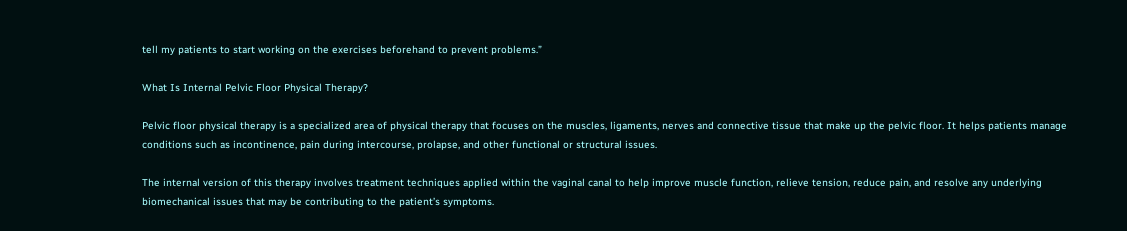tell my patients to start working on the exercises beforehand to prevent problems.”

What Is Internal Pelvic Floor Physical Therapy?

Pelvic floor physical therapy is a specialized area of physical therapy that focuses on the muscles, ligaments, nerves and connective tissue that make up the pelvic floor. It helps patients manage conditions such as incontinence, pain during intercourse, prolapse, and other functional or structural issues.

The internal version of this therapy involves treatment techniques applied within the vaginal canal to help improve muscle function, relieve tension, reduce pain, and resolve any underlying biomechanical issues that may be contributing to the patient’s symptoms.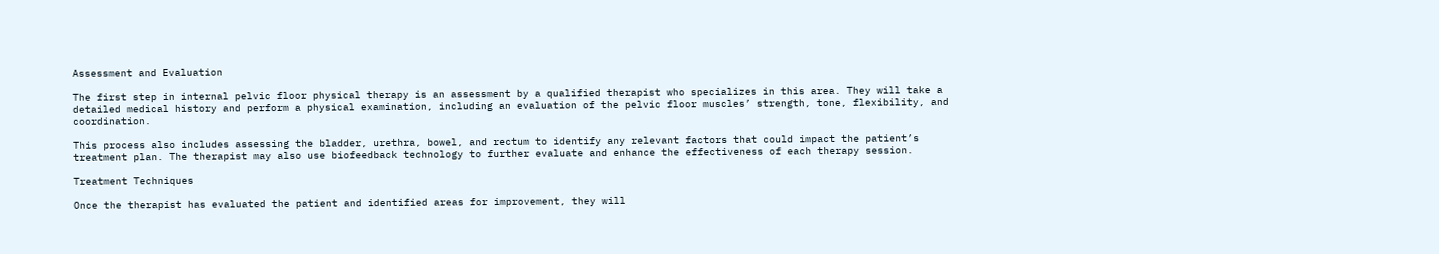Assessment and Evaluation

The first step in internal pelvic floor physical therapy is an assessment by a qualified therapist who specializes in this area. They will take a detailed medical history and perform a physical examination, including an evaluation of the pelvic floor muscles’ strength, tone, flexibility, and coordination.

This process also includes assessing the bladder, urethra, bowel, and rectum to identify any relevant factors that could impact the patient’s treatment plan. The therapist may also use biofeedback technology to further evaluate and enhance the effectiveness of each therapy session.

Treatment Techniques

Once the therapist has evaluated the patient and identified areas for improvement, they will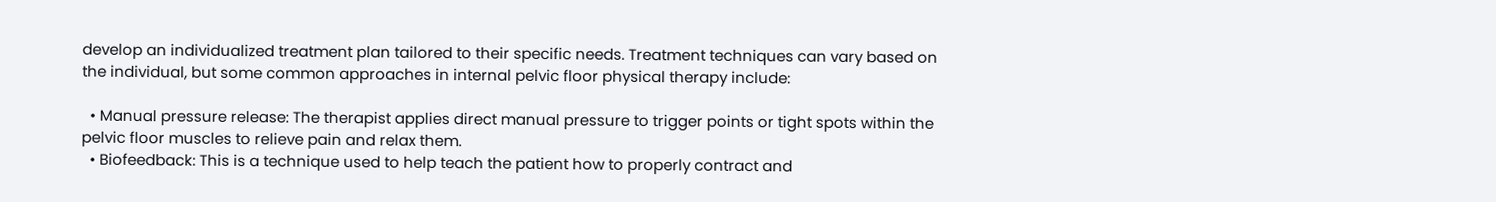develop an individualized treatment plan tailored to their specific needs. Treatment techniques can vary based on the individual, but some common approaches in internal pelvic floor physical therapy include:

  • Manual pressure release: The therapist applies direct manual pressure to trigger points or tight spots within the pelvic floor muscles to relieve pain and relax them.
  • Biofeedback: This is a technique used to help teach the patient how to properly contract and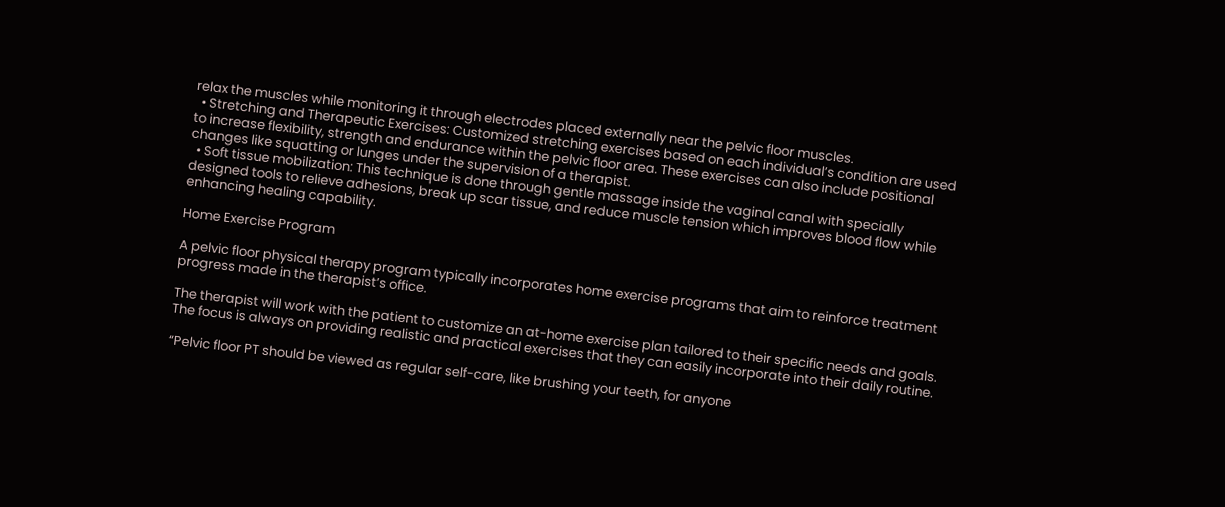relax the muscles while monitoring it through electrodes placed externally near the pelvic floor muscles.
  • Stretching and Therapeutic Exercises: Customized stretching exercises based on each individual’s condition are used to increase flexibility, strength and endurance within the pelvic floor area. These exercises can also include positional changes like squatting or lunges under the supervision of a therapist.
  • Soft tissue mobilization: This technique is done through gentle massage inside the vaginal canal with specially designed tools to relieve adhesions, break up scar tissue, and reduce muscle tension which improves blood flow while enhancing healing capability.

Home Exercise Program

A pelvic floor physical therapy program typically incorporates home exercise programs that aim to reinforce treatment progress made in the therapist’s office.

The therapist will work with the patient to customize an at-home exercise plan tailored to their specific needs and goals. The focus is always on providing realistic and practical exercises that they can easily incorporate into their daily routine.

“Pelvic floor PT should be viewed as regular self-care, like brushing your teeth, for anyone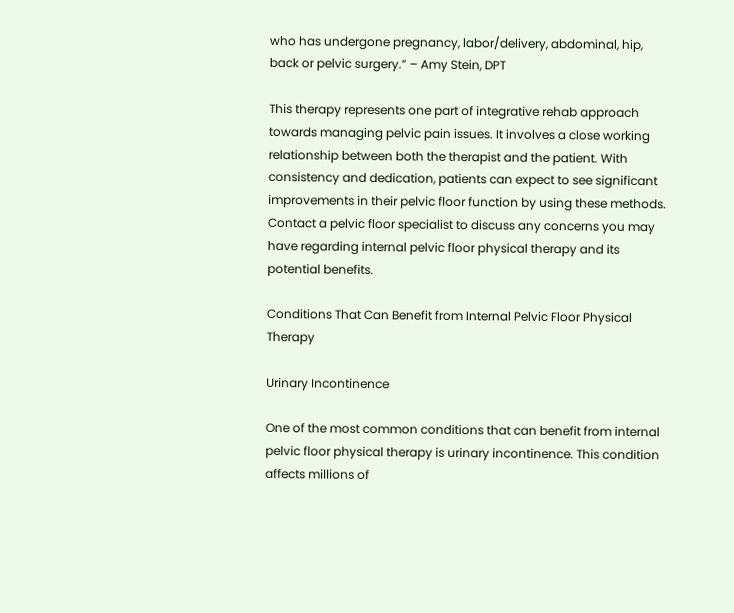who has undergone pregnancy, labor/delivery, abdominal, hip, back or pelvic surgery.” – Amy Stein, DPT

This therapy represents one part of integrative rehab approach towards managing pelvic pain issues. It involves a close working relationship between both the therapist and the patient. With consistency and dedication, patients can expect to see significant improvements in their pelvic floor function by using these methods. Contact a pelvic floor specialist to discuss any concerns you may have regarding internal pelvic floor physical therapy and its potential benefits.

Conditions That Can Benefit from Internal Pelvic Floor Physical Therapy

Urinary Incontinence

One of the most common conditions that can benefit from internal pelvic floor physical therapy is urinary incontinence. This condition affects millions of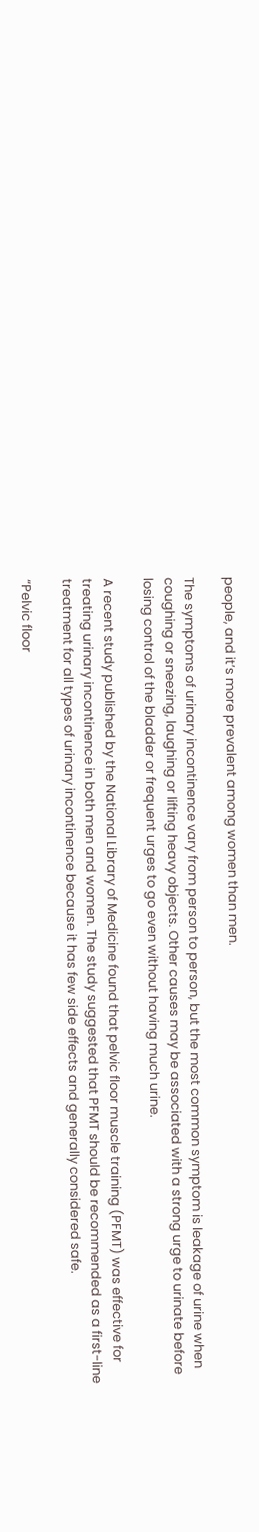people, and it’s more prevalent among women than men.

The symptoms of urinary incontinence vary from person to person, but the most common symptom is leakage of urine when coughing or sneezing, laughing or lifting heavy objects. Other causes may be associated with a strong urge to urinate before losing control of the bladder or frequent urges to go even without having much urine.

A recent study published by the National Library of Medicine found that pelvic floor muscle training (PFMT) was effective for treating urinary incontinence in both men and women. The study suggested that PFMT should be recommended as a first-line treatment for all types of urinary incontinence because it has few side effects and generally considered safe.

“Pelvic floor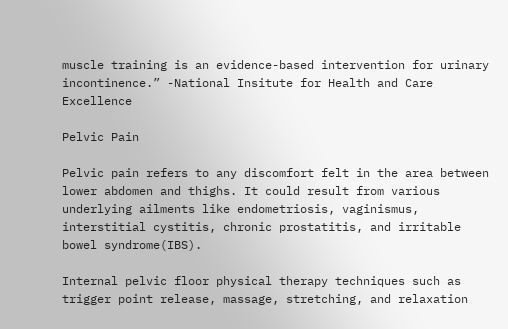muscle training is an evidence-based intervention for urinary incontinence.” -National Insitute for Health and Care Excellence

Pelvic Pain

Pelvic pain refers to any discomfort felt in the area between lower abdomen and thighs. It could result from various underlying ailments like endometriosis, vaginismus, interstitial cystitis, chronic prostatitis, and irritable bowel syndrome(IBS).

Internal pelvic floor physical therapy techniques such as trigger point release, massage, stretching, and relaxation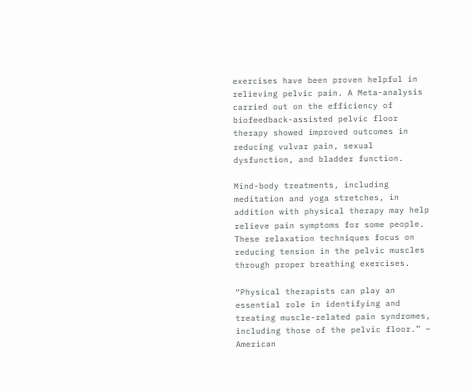exercises have been proven helpful in relieving pelvic pain. A Meta-analysis carried out on the efficiency of biofeedback-assisted pelvic floor therapy showed improved outcomes in reducing vulvar pain, sexual dysfunction, and bladder function.

Mind-body treatments, including meditation and yoga stretches, in addition with physical therapy may help relieve pain symptoms for some people. These relaxation techniques focus on reducing tension in the pelvic muscles through proper breathing exercises.

“Physical therapists can play an essential role in identifying and treating muscle-related pain syndromes, including those of the pelvic floor.” – American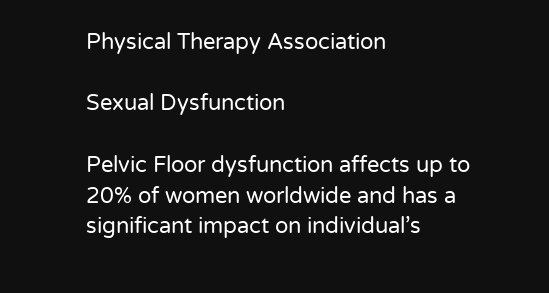Physical Therapy Association

Sexual Dysfunction

Pelvic Floor dysfunction affects up to 20% of women worldwide and has a significant impact on individual’s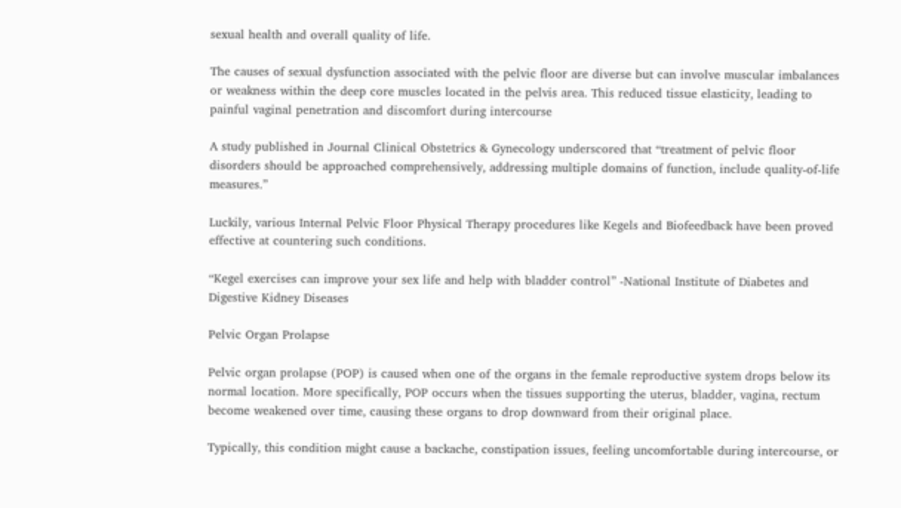sexual health and overall quality of life.

The causes of sexual dysfunction associated with the pelvic floor are diverse but can involve muscular imbalances or weakness within the deep core muscles located in the pelvis area. This reduced tissue elasticity, leading to painful vaginal penetration and discomfort during intercourse

A study published in Journal Clinical Obstetrics & Gynecology underscored that “treatment of pelvic floor disorders should be approached comprehensively, addressing multiple domains of function, include quality-of-life measures.”

Luckily, various Internal Pelvic Floor Physical Therapy procedures like Kegels and Biofeedback have been proved effective at countering such conditions.

“Kegel exercises can improve your sex life and help with bladder control” -National Institute of Diabetes and Digestive Kidney Diseases

Pelvic Organ Prolapse

Pelvic organ prolapse (POP) is caused when one of the organs in the female reproductive system drops below its normal location. More specifically, POP occurs when the tissues supporting the uterus, bladder, vagina, rectum become weakened over time, causing these organs to drop downward from their original place.

Typically, this condition might cause a backache, constipation issues, feeling uncomfortable during intercourse, or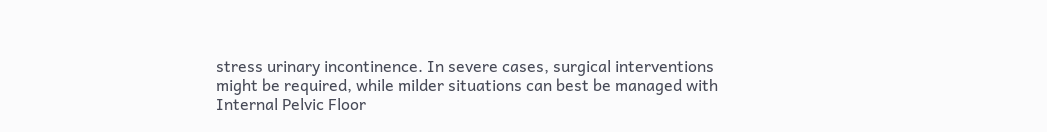stress urinary incontinence. In severe cases, surgical interventions might be required, while milder situations can best be managed with Internal Pelvic Floor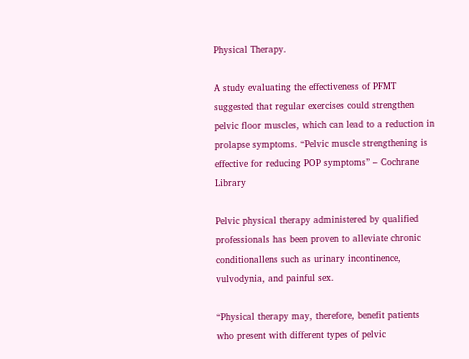Physical Therapy.

A study evaluating the effectiveness of PFMT suggested that regular exercises could strengthen pelvic floor muscles, which can lead to a reduction in prolapse symptoms. “Pelvic muscle strengthening is effective for reducing POP symptoms” – Cochrane Library

Pelvic physical therapy administered by qualified professionals has been proven to alleviate chronic conditionallens such as urinary incontinence, vulvodynia, and painful sex.

“Physical therapy may, therefore, benefit patients who present with different types of pelvic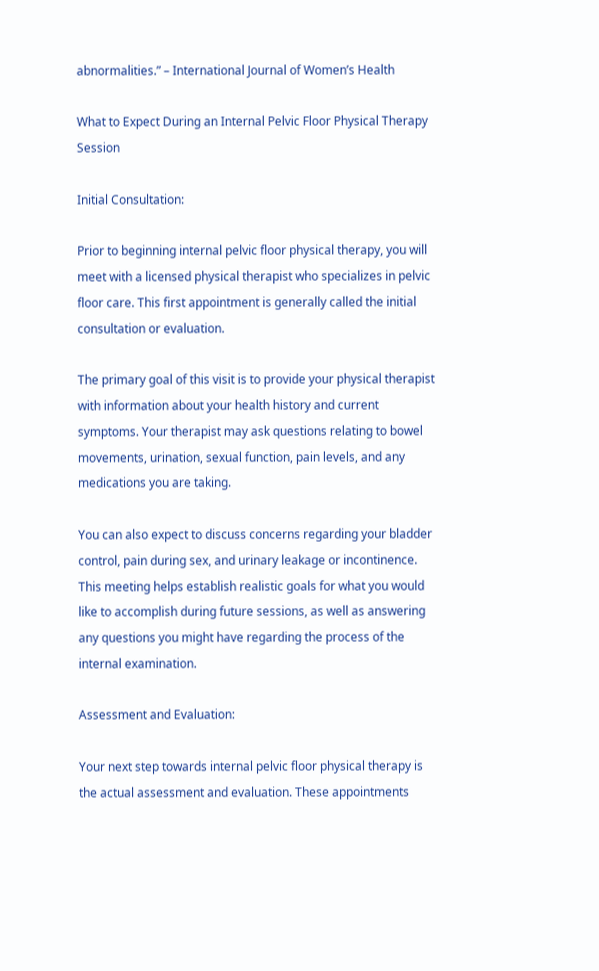abnormalities.” – International Journal of Women’s Health

What to Expect During an Internal Pelvic Floor Physical Therapy Session

Initial Consultation:

Prior to beginning internal pelvic floor physical therapy, you will meet with a licensed physical therapist who specializes in pelvic floor care. This first appointment is generally called the initial consultation or evaluation.

The primary goal of this visit is to provide your physical therapist with information about your health history and current symptoms. Your therapist may ask questions relating to bowel movements, urination, sexual function, pain levels, and any medications you are taking.

You can also expect to discuss concerns regarding your bladder control, pain during sex, and urinary leakage or incontinence. This meeting helps establish realistic goals for what you would like to accomplish during future sessions, as well as answering any questions you might have regarding the process of the internal examination.

Assessment and Evaluation:

Your next step towards internal pelvic floor physical therapy is the actual assessment and evaluation. These appointments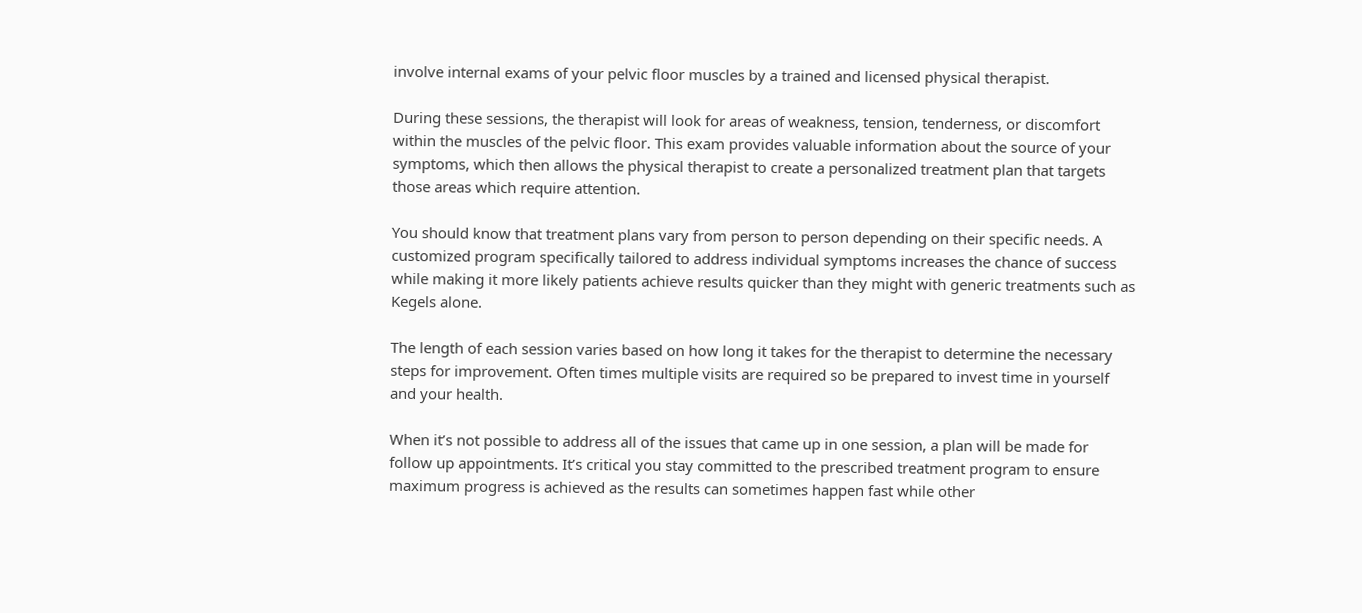involve internal exams of your pelvic floor muscles by a trained and licensed physical therapist.

During these sessions, the therapist will look for areas of weakness, tension, tenderness, or discomfort within the muscles of the pelvic floor. This exam provides valuable information about the source of your symptoms, which then allows the physical therapist to create a personalized treatment plan that targets those areas which require attention.

You should know that treatment plans vary from person to person depending on their specific needs. A customized program specifically tailored to address individual symptoms increases the chance of success while making it more likely patients achieve results quicker than they might with generic treatments such as Kegels alone.

The length of each session varies based on how long it takes for the therapist to determine the necessary steps for improvement. Often times multiple visits are required so be prepared to invest time in yourself and your health.

When it’s not possible to address all of the issues that came up in one session, a plan will be made for follow up appointments. It’s critical you stay committed to the prescribed treatment program to ensure maximum progress is achieved as the results can sometimes happen fast while other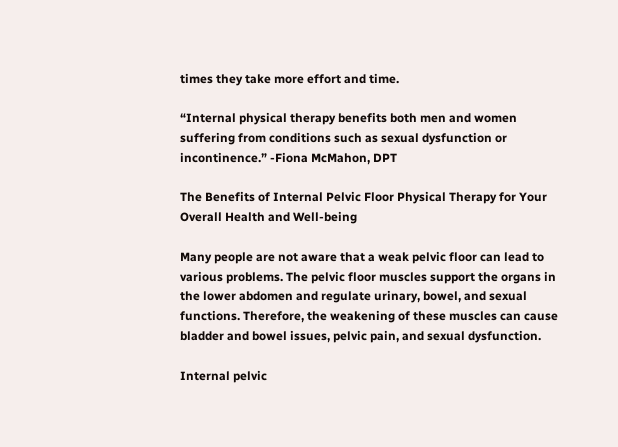times they take more effort and time.

“Internal physical therapy benefits both men and women suffering from conditions such as sexual dysfunction or incontinence.” -Fiona McMahon, DPT

The Benefits of Internal Pelvic Floor Physical Therapy for Your Overall Health and Well-being

Many people are not aware that a weak pelvic floor can lead to various problems. The pelvic floor muscles support the organs in the lower abdomen and regulate urinary, bowel, and sexual functions. Therefore, the weakening of these muscles can cause bladder and bowel issues, pelvic pain, and sexual dysfunction.

Internal pelvic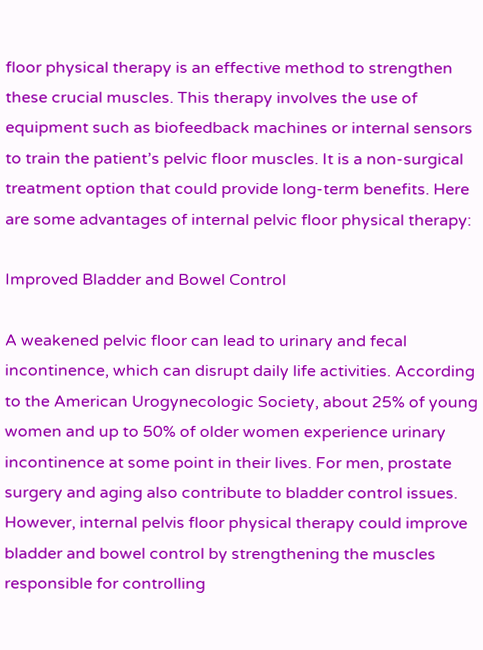floor physical therapy is an effective method to strengthen these crucial muscles. This therapy involves the use of equipment such as biofeedback machines or internal sensors to train the patient’s pelvic floor muscles. It is a non-surgical treatment option that could provide long-term benefits. Here are some advantages of internal pelvic floor physical therapy:

Improved Bladder and Bowel Control

A weakened pelvic floor can lead to urinary and fecal incontinence, which can disrupt daily life activities. According to the American Urogynecologic Society, about 25% of young women and up to 50% of older women experience urinary incontinence at some point in their lives. For men, prostate surgery and aging also contribute to bladder control issues. However, internal pelvis floor physical therapy could improve bladder and bowel control by strengthening the muscles responsible for controlling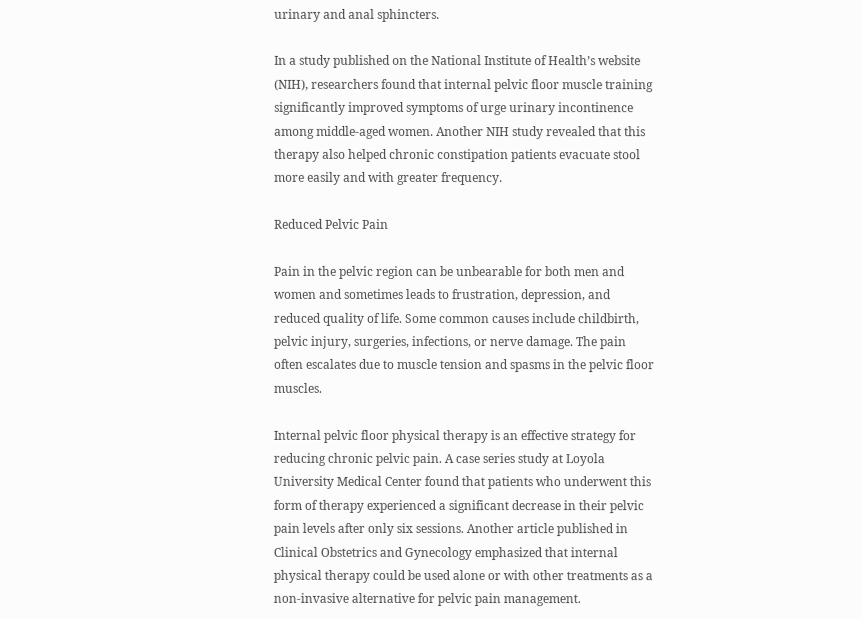urinary and anal sphincters.

In a study published on the National Institute of Health’s website (NIH), researchers found that internal pelvic floor muscle training significantly improved symptoms of urge urinary incontinence among middle-aged women. Another NIH study revealed that this therapy also helped chronic constipation patients evacuate stool more easily and with greater frequency.

Reduced Pelvic Pain

Pain in the pelvic region can be unbearable for both men and women and sometimes leads to frustration, depression, and reduced quality of life. Some common causes include childbirth, pelvic injury, surgeries, infections, or nerve damage. The pain often escalates due to muscle tension and spasms in the pelvic floor muscles.

Internal pelvic floor physical therapy is an effective strategy for reducing chronic pelvic pain. A case series study at Loyola University Medical Center found that patients who underwent this form of therapy experienced a significant decrease in their pelvic pain levels after only six sessions. Another article published in Clinical Obstetrics and Gynecology emphasized that internal physical therapy could be used alone or with other treatments as a non-invasive alternative for pelvic pain management.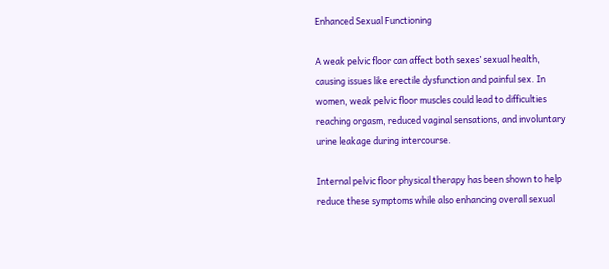Enhanced Sexual Functioning

A weak pelvic floor can affect both sexes’ sexual health, causing issues like erectile dysfunction and painful sex. In women, weak pelvic floor muscles could lead to difficulties reaching orgasm, reduced vaginal sensations, and involuntary urine leakage during intercourse.

Internal pelvic floor physical therapy has been shown to help reduce these symptoms while also enhancing overall sexual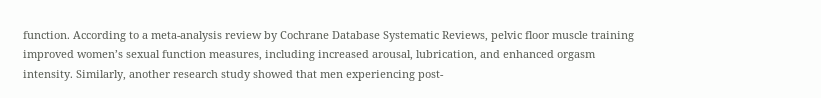function. According to a meta-analysis review by Cochrane Database Systematic Reviews, pelvic floor muscle training improved women’s sexual function measures, including increased arousal, lubrication, and enhanced orgasm intensity. Similarly, another research study showed that men experiencing post-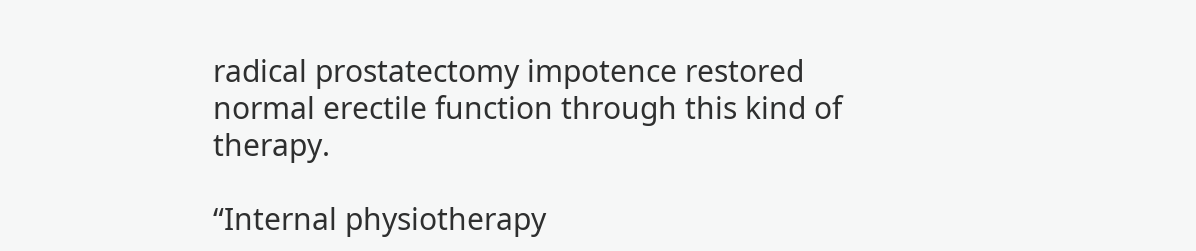radical prostatectomy impotence restored normal erectile function through this kind of therapy.

“Internal physiotherapy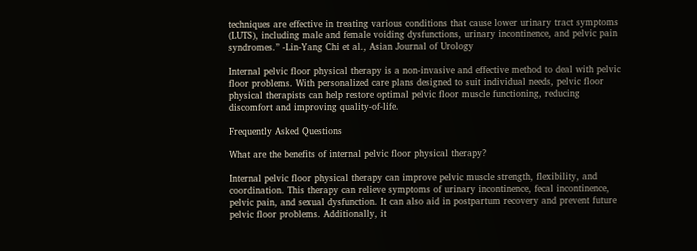techniques are effective in treating various conditions that cause lower urinary tract symptoms (LUTS), including male and female voiding dysfunctions, urinary incontinence, and pelvic pain syndromes.” -Lin-Yang Chi et al., Asian Journal of Urology

Internal pelvic floor physical therapy is a non-invasive and effective method to deal with pelvic floor problems. With personalized care plans designed to suit individual needs, pelvic floor physical therapists can help restore optimal pelvic floor muscle functioning, reducing discomfort and improving quality-of-life.

Frequently Asked Questions

What are the benefits of internal pelvic floor physical therapy?

Internal pelvic floor physical therapy can improve pelvic muscle strength, flexibility, and coordination. This therapy can relieve symptoms of urinary incontinence, fecal incontinence, pelvic pain, and sexual dysfunction. It can also aid in postpartum recovery and prevent future pelvic floor problems. Additionally, it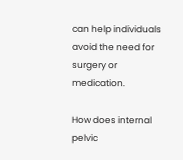can help individuals avoid the need for surgery or medication.

How does internal pelvic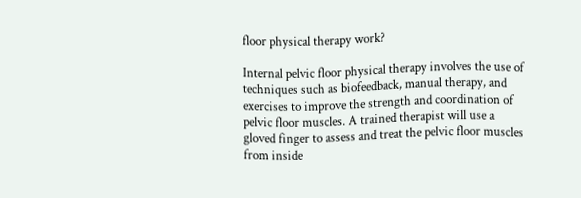floor physical therapy work?

Internal pelvic floor physical therapy involves the use of techniques such as biofeedback, manual therapy, and exercises to improve the strength and coordination of pelvic floor muscles. A trained therapist will use a gloved finger to assess and treat the pelvic floor muscles from inside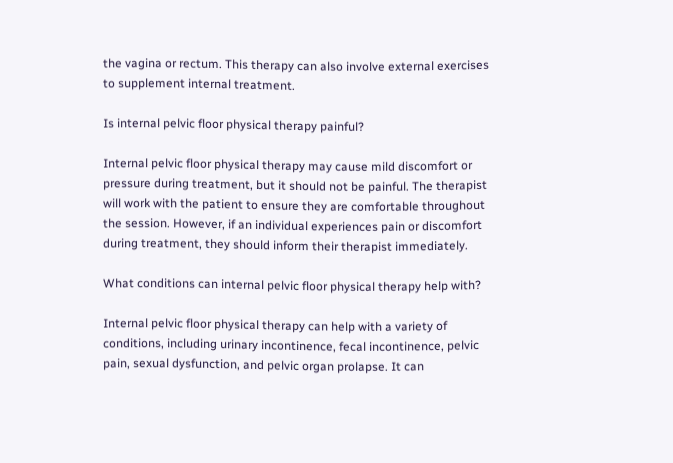the vagina or rectum. This therapy can also involve external exercises to supplement internal treatment.

Is internal pelvic floor physical therapy painful?

Internal pelvic floor physical therapy may cause mild discomfort or pressure during treatment, but it should not be painful. The therapist will work with the patient to ensure they are comfortable throughout the session. However, if an individual experiences pain or discomfort during treatment, they should inform their therapist immediately.

What conditions can internal pelvic floor physical therapy help with?

Internal pelvic floor physical therapy can help with a variety of conditions, including urinary incontinence, fecal incontinence, pelvic pain, sexual dysfunction, and pelvic organ prolapse. It can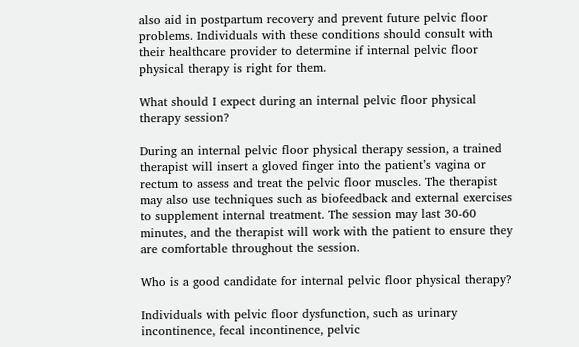also aid in postpartum recovery and prevent future pelvic floor problems. Individuals with these conditions should consult with their healthcare provider to determine if internal pelvic floor physical therapy is right for them.

What should I expect during an internal pelvic floor physical therapy session?

During an internal pelvic floor physical therapy session, a trained therapist will insert a gloved finger into the patient’s vagina or rectum to assess and treat the pelvic floor muscles. The therapist may also use techniques such as biofeedback and external exercises to supplement internal treatment. The session may last 30-60 minutes, and the therapist will work with the patient to ensure they are comfortable throughout the session.

Who is a good candidate for internal pelvic floor physical therapy?

Individuals with pelvic floor dysfunction, such as urinary incontinence, fecal incontinence, pelvic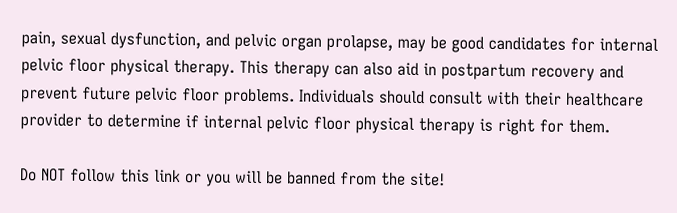pain, sexual dysfunction, and pelvic organ prolapse, may be good candidates for internal pelvic floor physical therapy. This therapy can also aid in postpartum recovery and prevent future pelvic floor problems. Individuals should consult with their healthcare provider to determine if internal pelvic floor physical therapy is right for them.

Do NOT follow this link or you will be banned from the site!